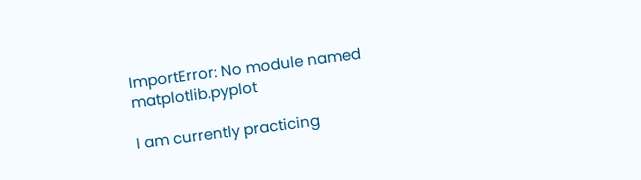ImportError: No module named matplotlib.pyplot

I am currently practicing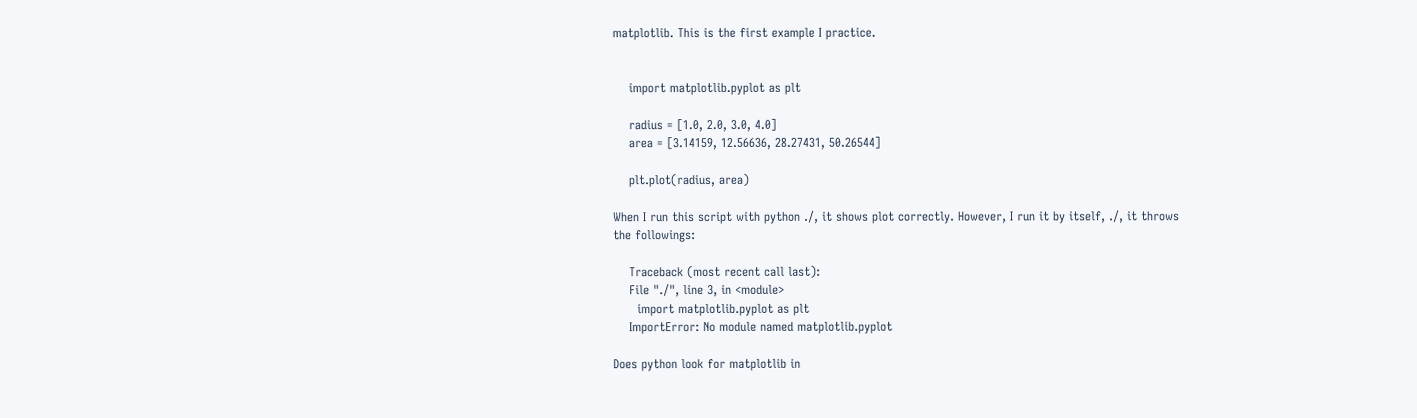matplotlib. This is the first example I practice.


    import matplotlib.pyplot as plt

    radius = [1.0, 2.0, 3.0, 4.0]
    area = [3.14159, 12.56636, 28.27431, 50.26544]

    plt.plot(radius, area)

When I run this script with python ./, it shows plot correctly. However, I run it by itself, ./, it throws the followings:

    Traceback (most recent call last):
    File "./", line 3, in <module>
      import matplotlib.pyplot as plt
    ImportError: No module named matplotlib.pyplot

Does python look for matplotlib in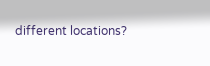different locations?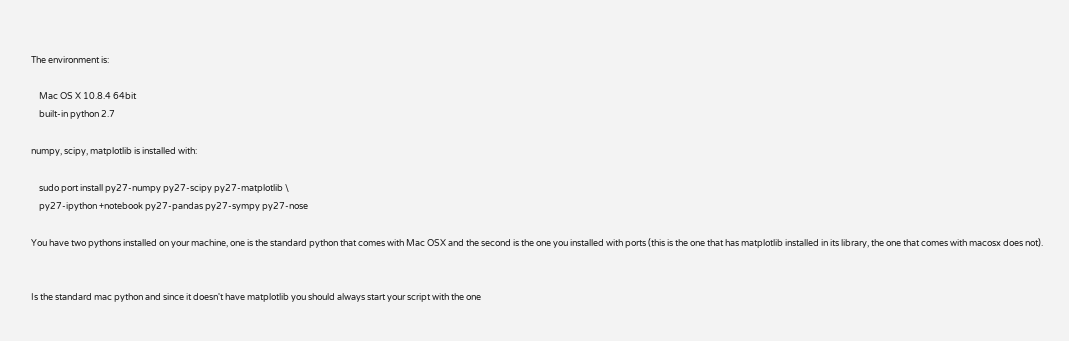The environment is:

    Mac OS X 10.8.4 64bit
    built-in python 2.7

numpy, scipy, matplotlib is installed with:

    sudo port install py27-numpy py27-scipy py27-matplotlib \
    py27-ipython +notebook py27-pandas py27-sympy py27-nose

You have two pythons installed on your machine, one is the standard python that comes with Mac OSX and the second is the one you installed with ports (this is the one that has matplotlib installed in its library, the one that comes with macosx does not).


Is the standard mac python and since it doesn't have matplotlib you should always start your script with the one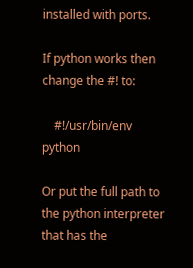installed with ports.

If python works then change the #! to:

    #!/usr/bin/env python

Or put the full path to the python interpreter that has the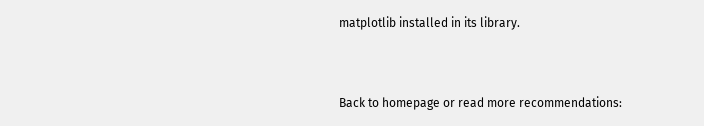matplotlib installed in its library.


Back to homepage or read more recommendations: